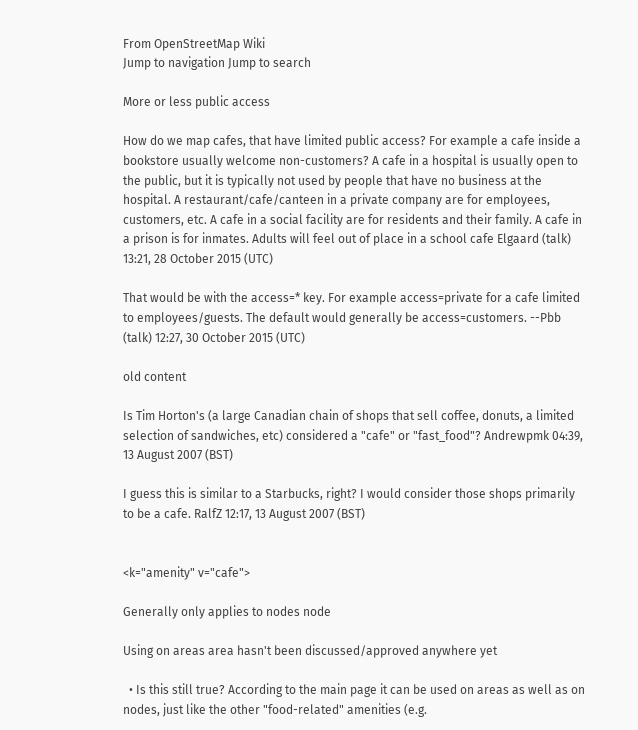From OpenStreetMap Wiki
Jump to navigation Jump to search

More or less public access

How do we map cafes, that have limited public access? For example a cafe inside a bookstore usually welcome non-customers? A cafe in a hospital is usually open to the public, but it is typically not used by people that have no business at the hospital. A restaurant/cafe/canteen in a private company are for employees, customers, etc. A cafe in a social facility are for residents and their family. A cafe in a prison is for inmates. Adults will feel out of place in a school cafe Elgaard (talk) 13:21, 28 October 2015 (UTC)

That would be with the access=* key. For example access=private for a cafe limited to employees/guests. The default would generally be access=customers. --Pbb (talk) 12:27, 30 October 2015 (UTC)

old content

Is Tim Horton's (a large Canadian chain of shops that sell coffee, donuts, a limited selection of sandwiches, etc) considered a "cafe" or "fast_food"? Andrewpmk 04:39, 13 August 2007 (BST)

I guess this is similar to a Starbucks, right? I would consider those shops primarily to be a cafe. RalfZ 12:17, 13 August 2007 (BST)


<k="amenity" v="cafe">

Generally only applies to nodes node

Using on areas area hasn't been discussed/approved anywhere yet

  • Is this still true? According to the main page it can be used on areas as well as on nodes, just like the other "food-related" amenities (e.g.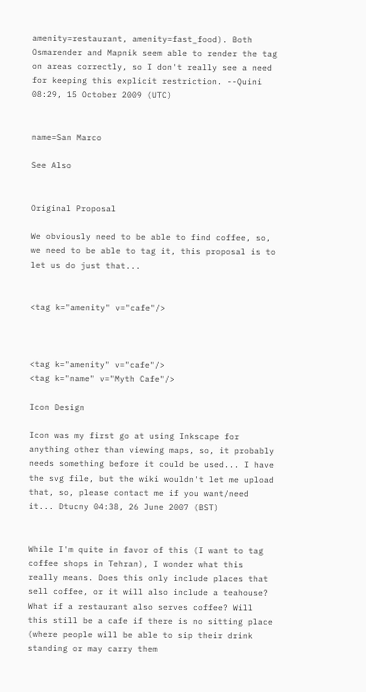amenity=restaurant, amenity=fast_food). Both Osmarender and Mapnik seem able to render the tag on areas correctly, so I don't really see a need for keeping this explicit restriction. --Quini 08:29, 15 October 2009 (UTC)


name=San Marco

See Also


Original Proposal

We obviously need to be able to find coffee, so, we need to be able to tag it, this proposal is to let us do just that...


<tag k="amenity" v="cafe"/>



<tag k="amenity" v="cafe"/>
<tag k="name" v="Myth Cafe"/>

Icon Design

Icon was my first go at using Inkscape for anything other than viewing maps, so, it probably needs something before it could be used... I have the svg file, but the wiki wouldn't let me upload that, so, please contact me if you want/need it... Dtucny 04:38, 26 June 2007 (BST)


While I'm quite in favor of this (I want to tag coffee shops in Tehran), I wonder what this really means. Does this only include places that sell coffee, or it will also include a teahouse? What if a restaurant also serves coffee? Will this still be a cafe if there is no sitting place (where people will be able to sip their drink standing or may carry them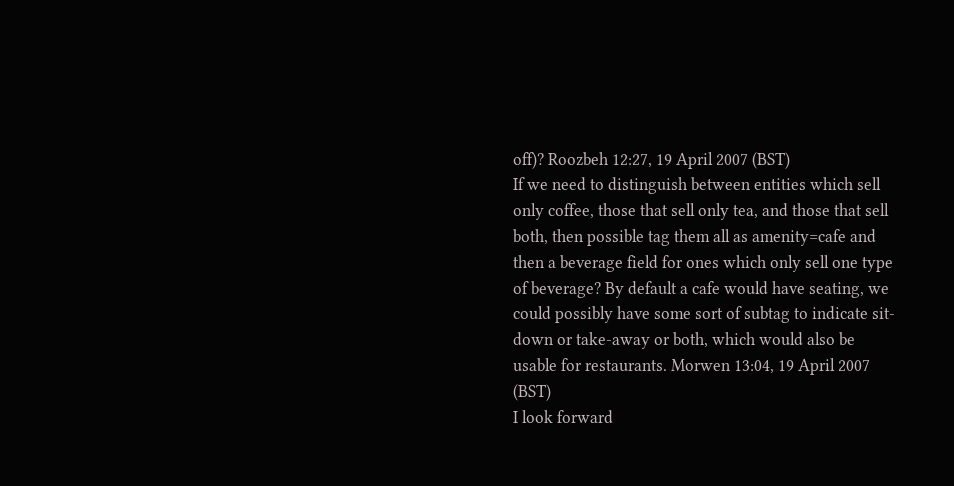off)? Roozbeh 12:27, 19 April 2007 (BST)
If we need to distinguish between entities which sell only coffee, those that sell only tea, and those that sell both, then possible tag them all as amenity=cafe and then a beverage field for ones which only sell one type of beverage? By default a cafe would have seating, we could possibly have some sort of subtag to indicate sit-down or take-away or both, which would also be usable for restaurants. Morwen 13:04, 19 April 2007 (BST)
I look forward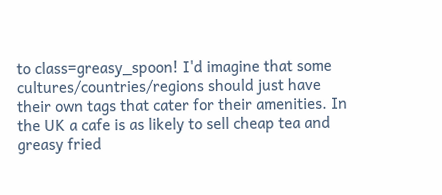to class=greasy_spoon! I'd imagine that some cultures/countries/regions should just have their own tags that cater for their amenities. In the UK a cafe is as likely to sell cheap tea and greasy fried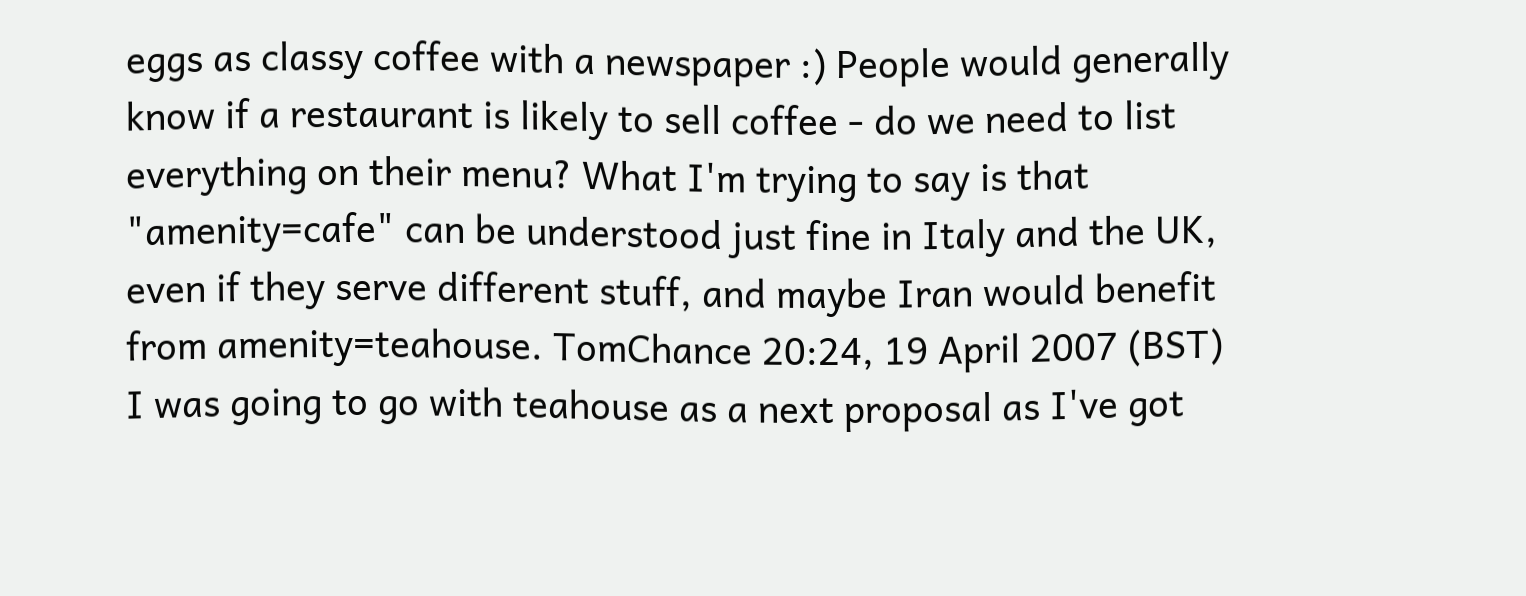eggs as classy coffee with a newspaper :) People would generally know if a restaurant is likely to sell coffee - do we need to list everything on their menu? What I'm trying to say is that "amenity=cafe" can be understood just fine in Italy and the UK, even if they serve different stuff, and maybe Iran would benefit from amenity=teahouse. TomChance 20:24, 19 April 2007 (BST)
I was going to go with teahouse as a next proposal as I've got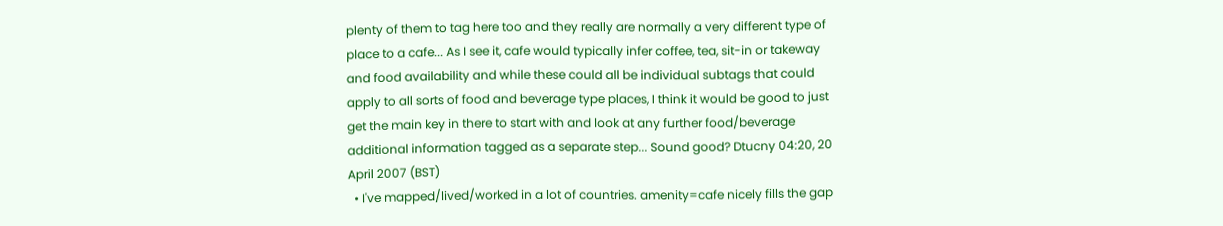plenty of them to tag here too and they really are normally a very different type of place to a cafe... As I see it, cafe would typically infer coffee, tea, sit-in or takeway and food availability and while these could all be individual subtags that could apply to all sorts of food and beverage type places, I think it would be good to just get the main key in there to start with and look at any further food/beverage additional information tagged as a separate step... Sound good? Dtucny 04:20, 20 April 2007 (BST)
  • I've mapped/lived/worked in a lot of countries. amenity=cafe nicely fills the gap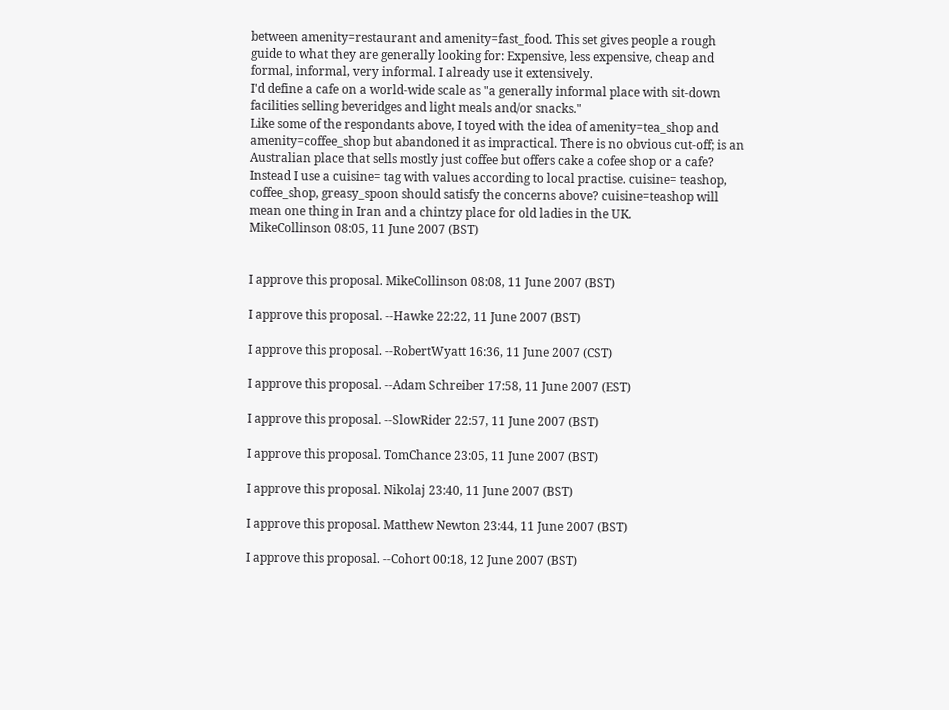between amenity=restaurant and amenity=fast_food. This set gives people a rough guide to what they are generally looking for: Expensive, less expensive, cheap and formal, informal, very informal. I already use it extensively.
I'd define a cafe on a world-wide scale as "a generally informal place with sit-down facilities selling beveridges and light meals and/or snacks."
Like some of the respondants above, I toyed with the idea of amenity=tea_shop and amenity=coffee_shop but abandoned it as impractical. There is no obvious cut-off; is an Australian place that sells mostly just coffee but offers cake a cofee shop or a cafe? Instead I use a cuisine= tag with values according to local practise. cuisine= teashop, coffee_shop, greasy_spoon should satisfy the concerns above? cuisine=teashop will mean one thing in Iran and a chintzy place for old ladies in the UK.
MikeCollinson 08:05, 11 June 2007 (BST)


I approve this proposal. MikeCollinson 08:08, 11 June 2007 (BST)

I approve this proposal. --Hawke 22:22, 11 June 2007 (BST)

I approve this proposal. --RobertWyatt 16:36, 11 June 2007 (CST)

I approve this proposal. --Adam Schreiber 17:58, 11 June 2007 (EST)

I approve this proposal. --SlowRider 22:57, 11 June 2007 (BST)

I approve this proposal. TomChance 23:05, 11 June 2007 (BST)

I approve this proposal. Nikolaj 23:40, 11 June 2007 (BST)

I approve this proposal. Matthew Newton 23:44, 11 June 2007 (BST)

I approve this proposal. --Cohort 00:18, 12 June 2007 (BST)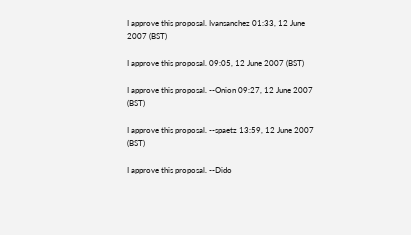I approve this proposal. Ivansanchez 01:33, 12 June 2007 (BST)

I approve this proposal. 09:05, 12 June 2007 (BST)

I approve this proposal. --Onion 09:27, 12 June 2007 (BST)

I approve this proposal. --spaetz 13:59, 12 June 2007 (BST)

I approve this proposal. --Dido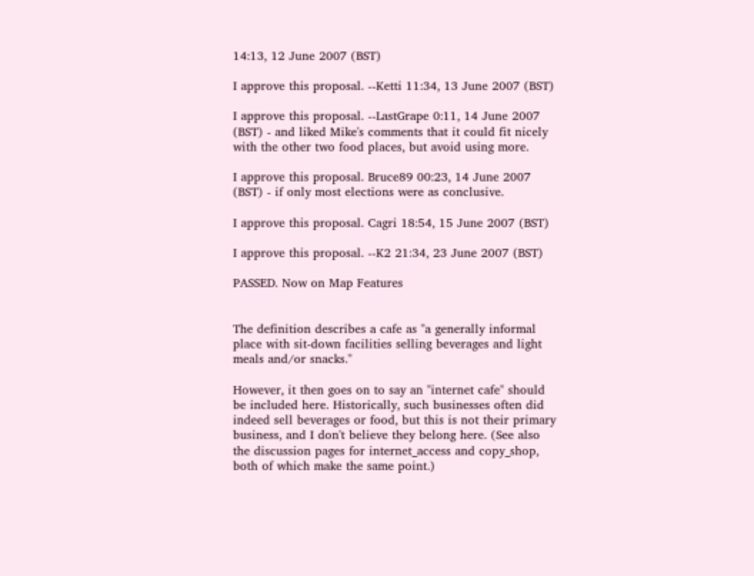14:13, 12 June 2007 (BST)

I approve this proposal. --Ketti 11:34, 13 June 2007 (BST)

I approve this proposal. --LastGrape 0:11, 14 June 2007 (BST) - and liked Mike's comments that it could fit nicely with the other two food places, but avoid using more.

I approve this proposal. Bruce89 00:23, 14 June 2007 (BST) - if only most elections were as conclusive.

I approve this proposal. Cagri 18:54, 15 June 2007 (BST)

I approve this proposal. --K2 21:34, 23 June 2007 (BST)

PASSED. Now on Map Features


The definition describes a cafe as "a generally informal place with sit-down facilities selling beverages and light meals and/or snacks."

However, it then goes on to say an "internet cafe" should be included here. Historically, such businesses often did indeed sell beverages or food, but this is not their primary business, and I don't believe they belong here. (See also the discussion pages for internet_access and copy_shop, both of which make the same point.)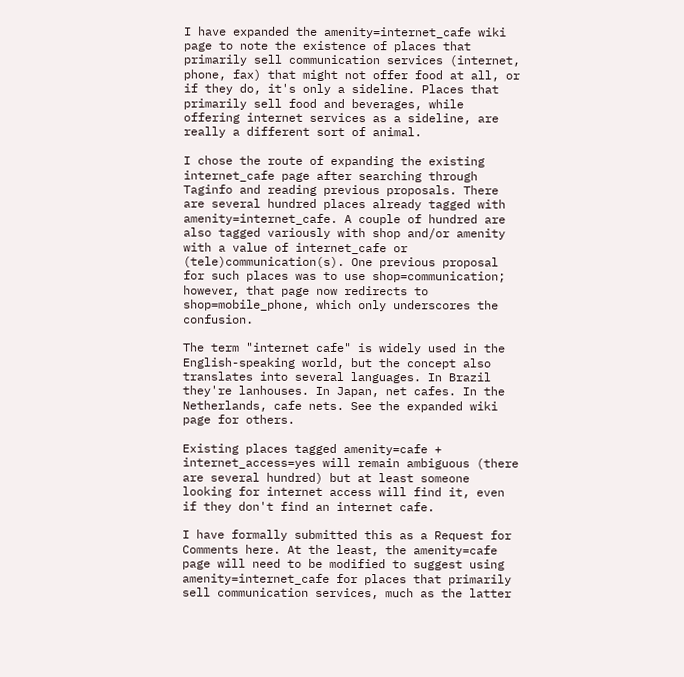I have expanded the amenity=internet_cafe wiki page to note the existence of places that primarily sell communication services (internet, phone, fax) that might not offer food at all, or if they do, it's only a sideline. Places that primarily sell food and beverages, while offering internet services as a sideline, are really a different sort of animal.

I chose the route of expanding the existing internet_cafe page after searching through Taginfo and reading previous proposals. There are several hundred places already tagged with amenity=internet_cafe. A couple of hundred are also tagged variously with shop and/or amenity with a value of internet_cafe or (tele)communication(s). One previous proposal for such places was to use shop=communication; however, that page now redirects to shop=mobile_phone, which only underscores the confusion.

The term "internet cafe" is widely used in the English-speaking world, but the concept also translates into several languages. In Brazil they're lanhouses. In Japan, net cafes. In the Netherlands, cafe nets. See the expanded wiki page for others.

Existing places tagged amenity=cafe + internet_access=yes will remain ambiguous (there are several hundred) but at least someone looking for internet access will find it, even if they don't find an internet cafe.

I have formally submitted this as a Request for Comments here. At the least, the amenity=cafe page will need to be modified to suggest using amenity=internet_cafe for places that primarily sell communication services, much as the latter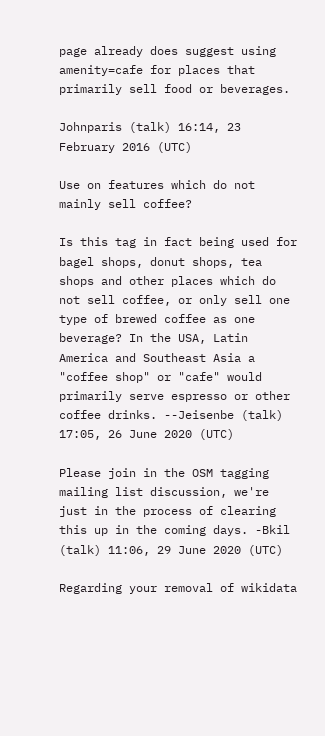page already does suggest using amenity=cafe for places that primarily sell food or beverages.

Johnparis (talk) 16:14, 23 February 2016 (UTC)

Use on features which do not mainly sell coffee?

Is this tag in fact being used for bagel shops, donut shops, tea shops and other places which do not sell coffee, or only sell one type of brewed coffee as one beverage? In the USA, Latin America and Southeast Asia a "coffee shop" or "cafe" would primarily serve espresso or other coffee drinks. --Jeisenbe (talk) 17:05, 26 June 2020 (UTC)

Please join in the OSM tagging mailing list discussion, we're just in the process of clearing this up in the coming days. -Bkil (talk) 11:06, 29 June 2020 (UTC)

Regarding your removal of wikidata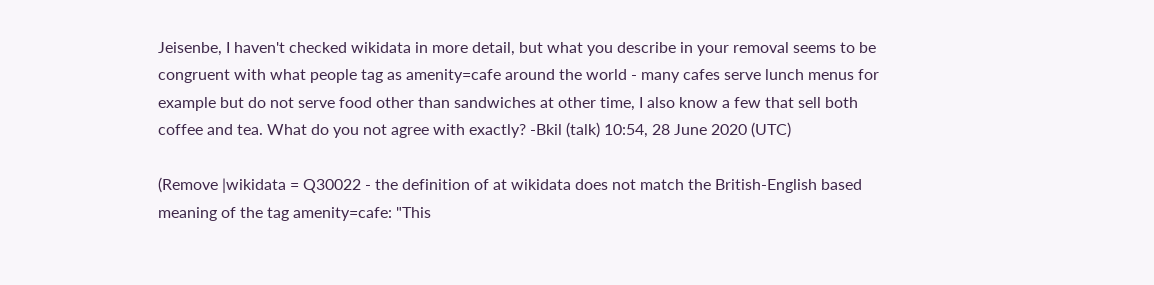Jeisenbe, I haven't checked wikidata in more detail, but what you describe in your removal seems to be congruent with what people tag as amenity=cafe around the world - many cafes serve lunch menus for example but do not serve food other than sandwiches at other time, I also know a few that sell both coffee and tea. What do you not agree with exactly? -Bkil (talk) 10:54, 28 June 2020 (UTC)

(Remove |wikidata = Q30022 - the definition of at wikidata does not match the British-English based meaning of the tag amenity=cafe: "This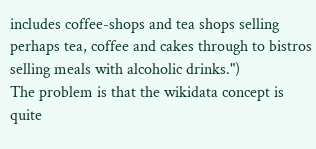includes coffee-shops and tea shops selling perhaps tea, coffee and cakes through to bistros selling meals with alcoholic drinks.")
The problem is that the wikidata concept is quite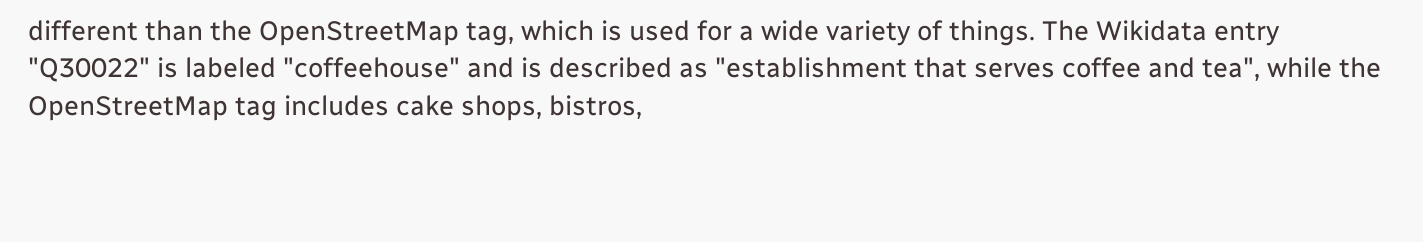different than the OpenStreetMap tag, which is used for a wide variety of things. The Wikidata entry "Q30022" is labeled "coffeehouse" and is described as "establishment that serves coffee and tea", while the OpenStreetMap tag includes cake shops, bistros,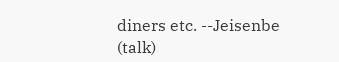diners etc. --Jeisenbe (talk)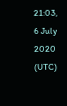21:03, 6 July 2020 (UTC)